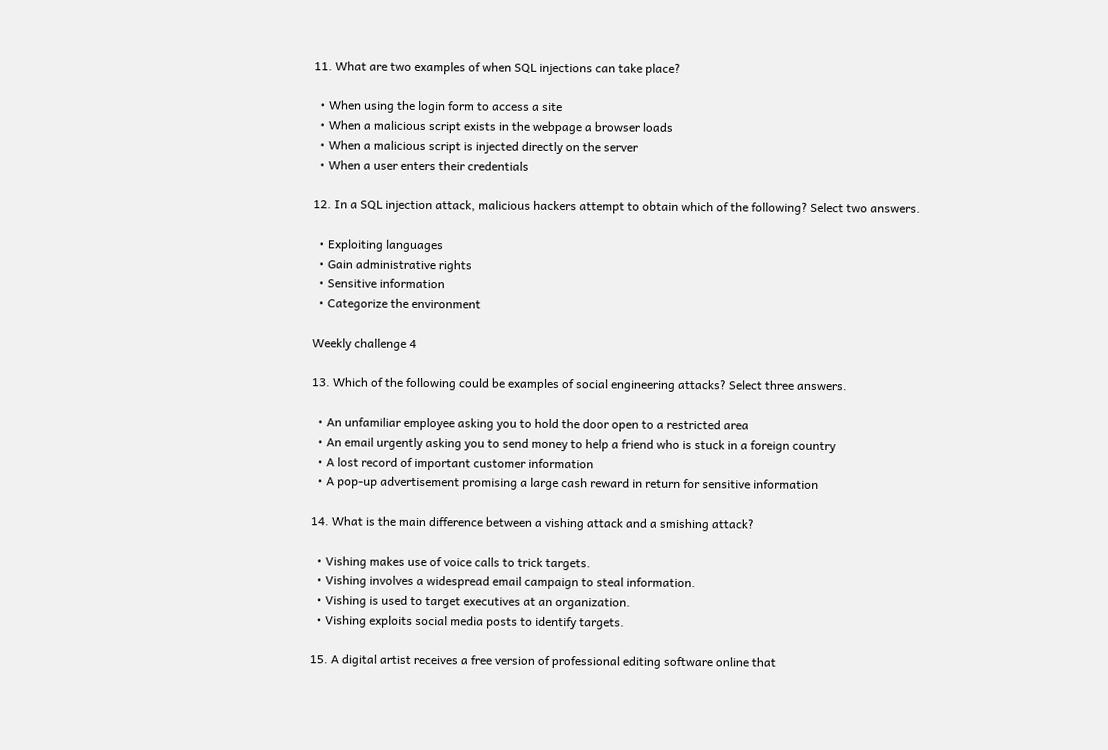11. What are two examples of when SQL injections can take place?

  • When using the login form to access a site
  • When a malicious script exists in the webpage a browser loads
  • When a malicious script is injected directly on the server
  • When a user enters their credentials

12. In a SQL injection attack, malicious hackers attempt to obtain which of the following? Select two answers.

  • Exploiting languages
  • Gain administrative rights
  • Sensitive information
  • Categorize the environment

Weekly challenge 4

13. Which of the following could be examples of social engineering attacks? Select three answers.

  • An unfamiliar employee asking you to hold the door open to a restricted area
  • An email urgently asking you to send money to help a friend who is stuck in a foreign country
  • A lost record of important customer information
  • A pop-up advertisement promising a large cash reward in return for sensitive information

14. What is the main difference between a vishing attack and a smishing attack?

  • Vishing makes use of voice calls to trick targets.
  • Vishing involves a widespread email campaign to steal information.
  • Vishing is used to target executives at an organization.
  • Vishing exploits social media posts to identify targets.

15. A digital artist receives a free version of professional editing software online that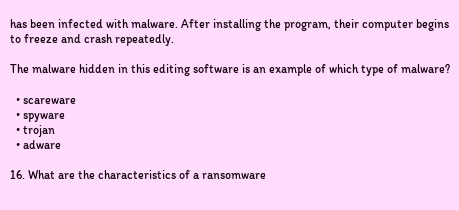has been infected with malware. After installing the program, their computer begins to freeze and crash repeatedly.

The malware hidden in this editing software is an example of which type of malware?

  • scareware
  • spyware
  • trojan
  • adware

16. What are the characteristics of a ransomware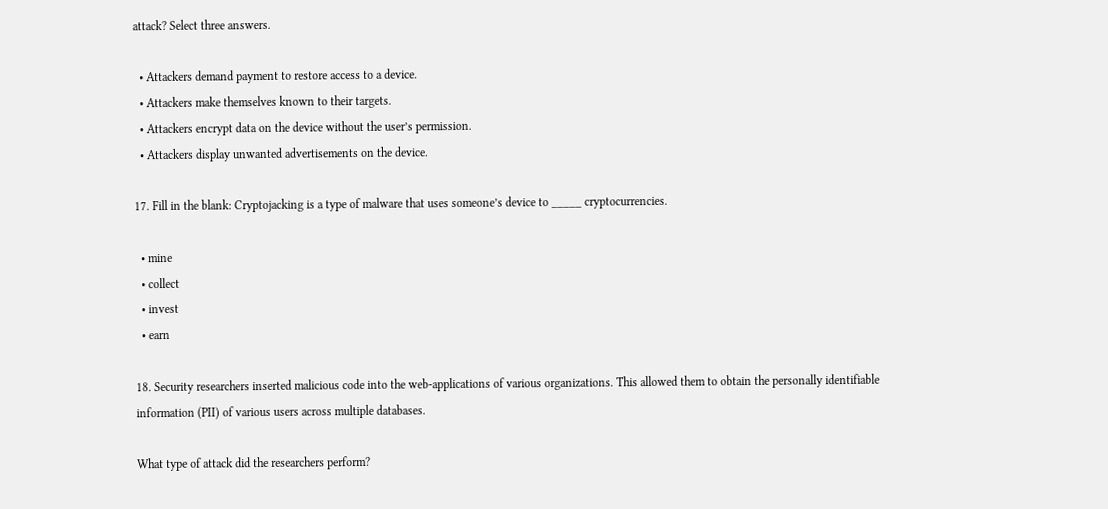attack? Select three answers.

  • Attackers demand payment to restore access to a device.
  • Attackers make themselves known to their targets.
  • Attackers encrypt data on the device without the user’s permission.
  • Attackers display unwanted advertisements on the device.

17. Fill in the blank: Cryptojacking is a type of malware that uses someone’s device to _____ cryptocurrencies.

  • mine
  • collect
  • invest
  • earn

18. Security researchers inserted malicious code into the web-applications of various organizations. This allowed them to obtain the personally identifiable information (PII) of various users across multiple databases.

What type of attack did the researchers perform?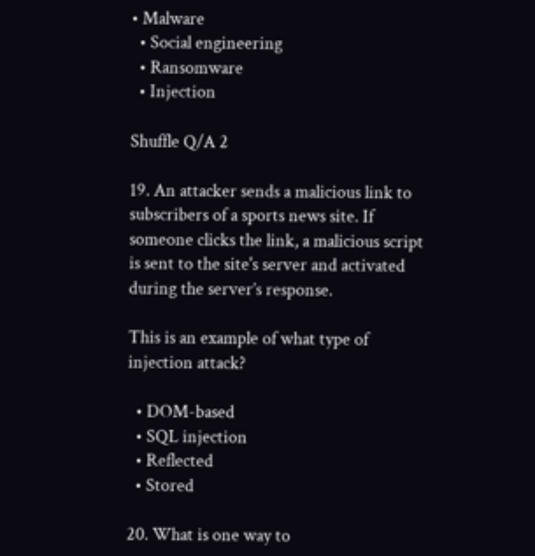• Malware
  • Social engineering
  • Ransomware
  • Injection

Shuffle Q/A 2

19. An attacker sends a malicious link to subscribers of a sports news site. If someone clicks the link, a malicious script is sent to the site's server and activated during the server’s response.

This is an example of what type of injection attack?

  • DOM-based
  • SQL injection
  • Reflected
  • Stored

20. What is one way to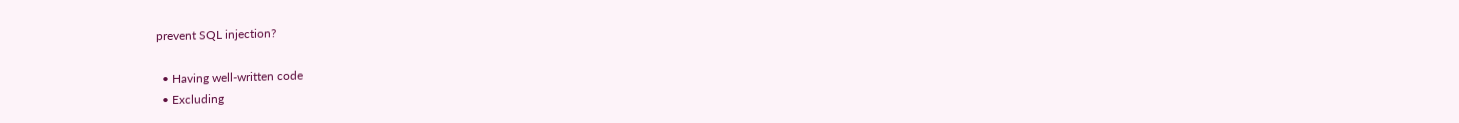prevent SQL injection?

  • Having well-written code
  • Excluding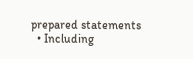prepared statements
  • Including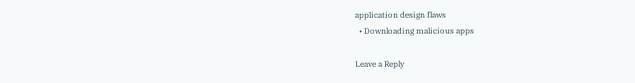application design flaws
  • Downloading malicious apps

Leave a Reply